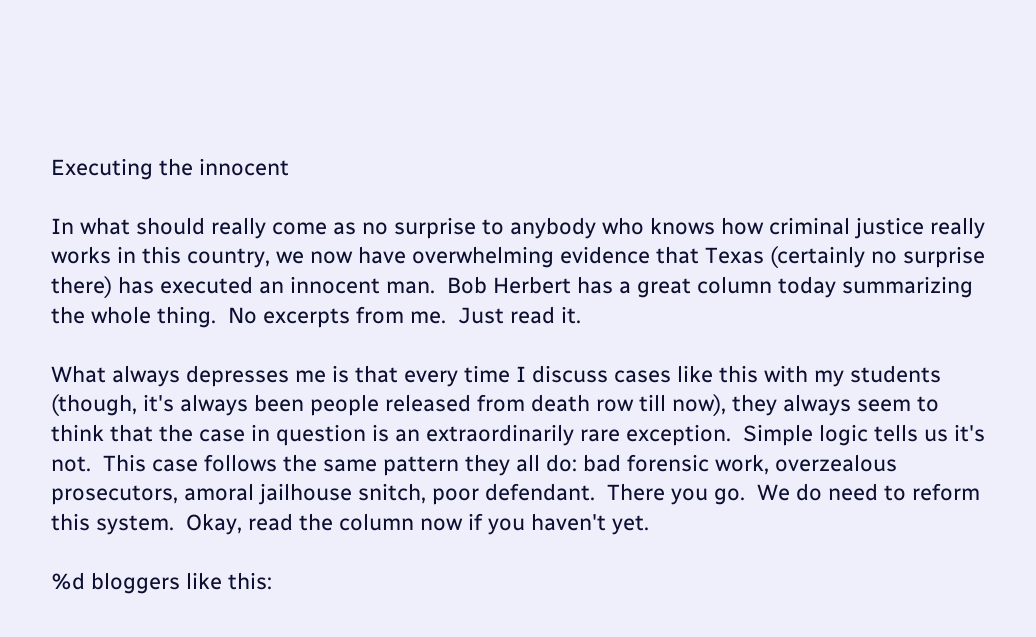Executing the innocent

In what should really come as no surprise to anybody who knows how criminal justice really works in this country, we now have overwhelming evidence that Texas (certainly no surprise there) has executed an innocent man.  Bob Herbert has a great column today summarizing the whole thing.  No excerpts from me.  Just read it.

What always depresses me is that every time I discuss cases like this with my students (though, it's always been people released from death row till now), they always seem to think that the case in question is an extraordinarily rare exception.  Simple logic tells us it's not.  This case follows the same pattern they all do: bad forensic work, overzealous prosecutors, amoral jailhouse snitch, poor defendant.  There you go.  We do need to reform this system.  Okay, read the column now if you haven't yet.

%d bloggers like this: